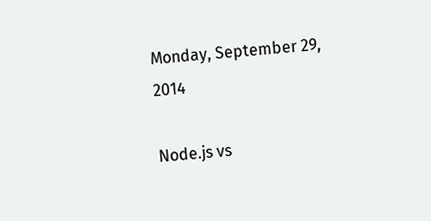Monday, September 29, 2014

Node.js vs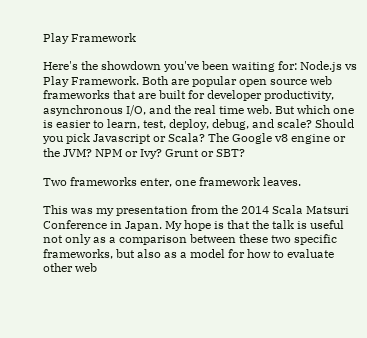Play Framework

Here's the showdown you've been waiting for: Node.js vs Play Framework. Both are popular open source web frameworks that are built for developer productivity, asynchronous I/O, and the real time web. But which one is easier to learn, test, deploy, debug, and scale? Should you pick Javascript or Scala? The Google v8 engine or the JVM? NPM or Ivy? Grunt or SBT?

Two frameworks enter, one framework leaves.

This was my presentation from the 2014 Scala Matsuri Conference in Japan. My hope is that the talk is useful not only as a comparison between these two specific frameworks, but also as a model for how to evaluate other web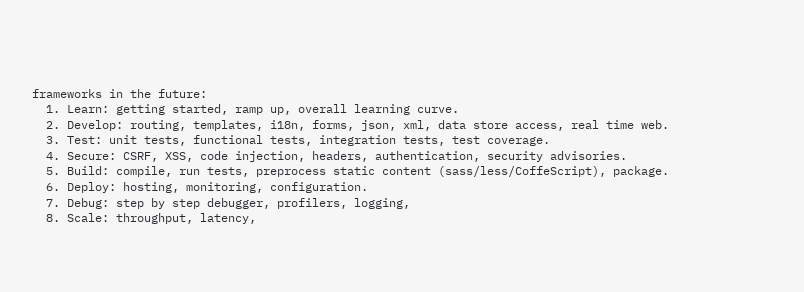frameworks in the future:
  1. Learn: getting started, ramp up, overall learning curve.
  2. Develop: routing, templates, i18n, forms, json, xml, data store access, real time web.
  3. Test: unit tests, functional tests, integration tests, test coverage.
  4. Secure: CSRF, XSS, code injection, headers, authentication, security advisories.
  5. Build: compile, run tests, preprocess static content (sass/less/CoffeScript), package.
  6. Deploy: hosting, monitoring, configuration.
  7. Debug: step by step debugger, profilers, logging,
  8. Scale: throughput, latency,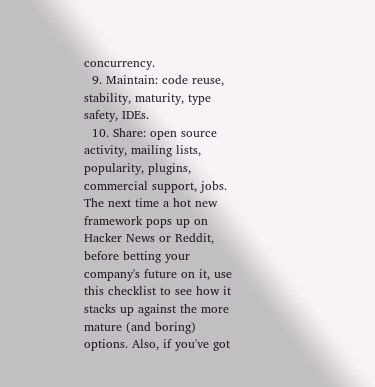concurrency.
  9. Maintain: code reuse, stability, maturity, type safety, IDEs.
  10. Share: open source activity, mailing lists, popularity, plugins, commercial support, jobs.
The next time a hot new framework pops up on Hacker News or Reddit, before betting your company's future on it, use this checklist to see how it stacks up against the more mature (and boring) options. Also, if you've got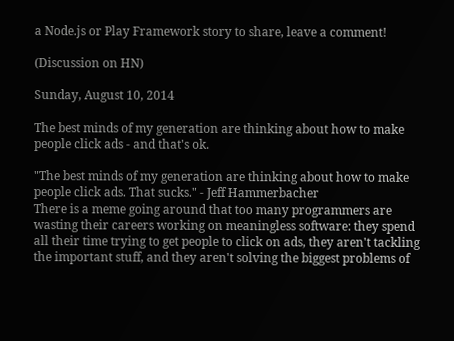a Node.js or Play Framework story to share, leave a comment!

(Discussion on HN)

Sunday, August 10, 2014

The best minds of my generation are thinking about how to make people click ads - and that's ok.

"The best minds of my generation are thinking about how to make people click ads. That sucks." - Jeff Hammerbacher
There is a meme going around that too many programmers are wasting their careers working on meaningless software: they spend all their time trying to get people to click on ads, they aren't tackling the important stuff, and they aren't solving the biggest problems of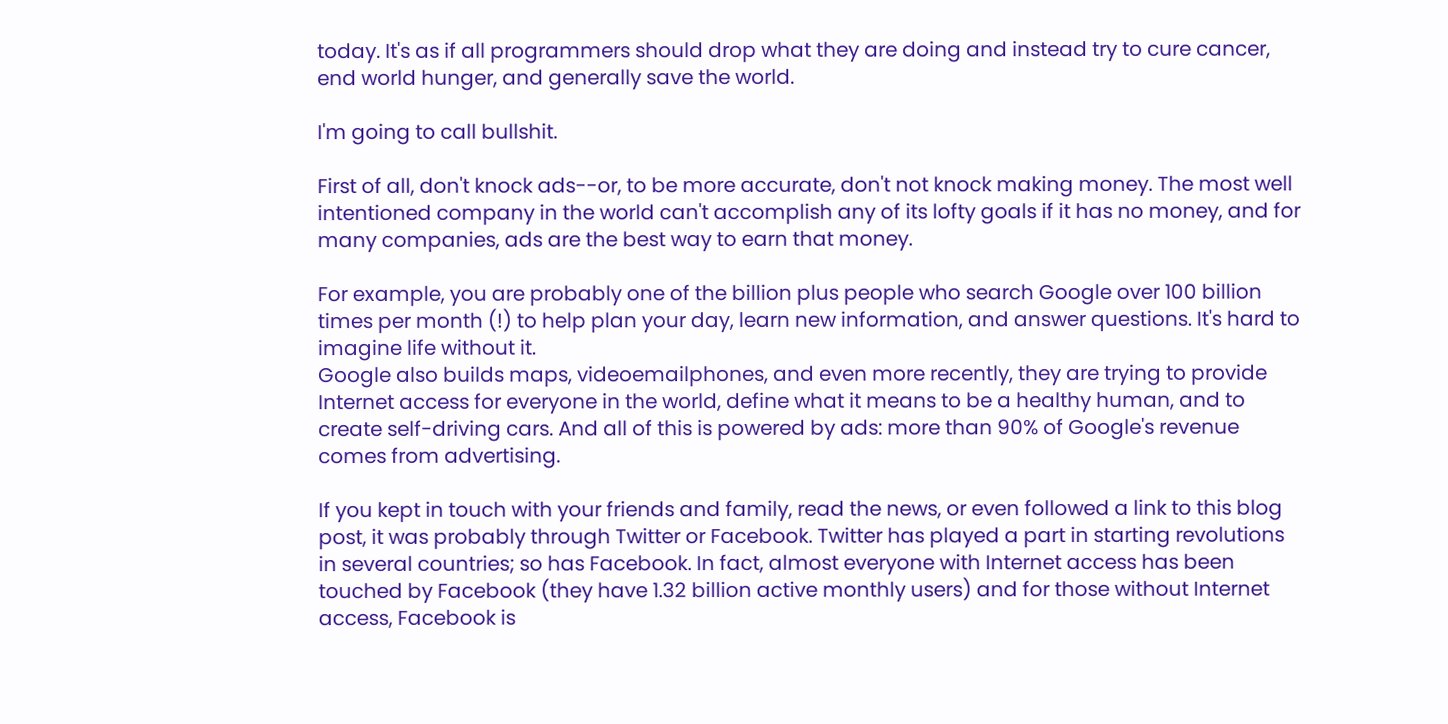today. It's as if all programmers should drop what they are doing and instead try to cure cancer, end world hunger, and generally save the world.

I'm going to call bullshit.

First of all, don't knock ads--or, to be more accurate, don't not knock making money. The most well intentioned company in the world can't accomplish any of its lofty goals if it has no money, and for many companies, ads are the best way to earn that money.

For example, you are probably one of the billion plus people who search Google over 100 billion times per month (!) to help plan your day, learn new information, and answer questions. It's hard to imagine life without it.
Google also builds maps, videoemailphones, and even more recently, they are trying to provide Internet access for everyone in the world, define what it means to be a healthy human, and to create self-driving cars. And all of this is powered by ads: more than 90% of Google's revenue comes from advertising.

If you kept in touch with your friends and family, read the news, or even followed a link to this blog post, it was probably through Twitter or Facebook. Twitter has played a part in starting revolutions in several countries; so has Facebook. In fact, almost everyone with Internet access has been touched by Facebook (they have 1.32 billion active monthly users) and for those without Internet access, Facebook is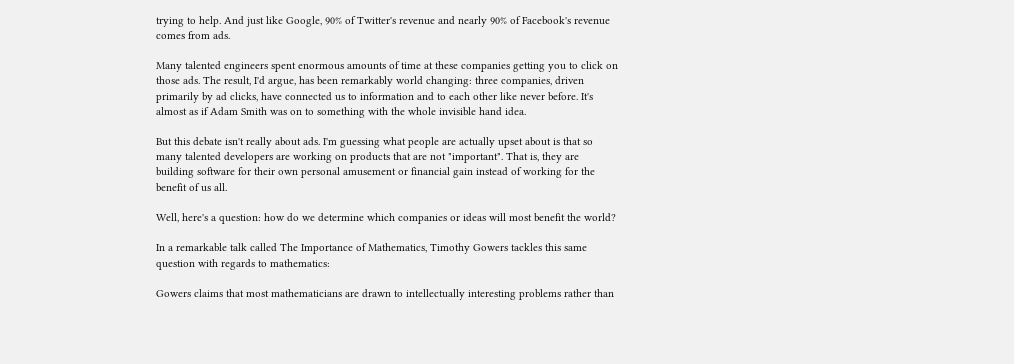trying to help. And just like Google, 90% of Twitter's revenue and nearly 90% of Facebook's revenue comes from ads.

Many talented engineers spent enormous amounts of time at these companies getting you to click on those ads. The result, I'd argue, has been remarkably world changing: three companies, driven primarily by ad clicks, have connected us to information and to each other like never before. It's almost as if Adam Smith was on to something with the whole invisible hand idea.

But this debate isn't really about ads. I'm guessing what people are actually upset about is that so many talented developers are working on products that are not "important". That is, they are building software for their own personal amusement or financial gain instead of working for the benefit of us all.

Well, here's a question: how do we determine which companies or ideas will most benefit the world?

In a remarkable talk called The Importance of Mathematics, Timothy Gowers tackles this same question with regards to mathematics:

Gowers claims that most mathematicians are drawn to intellectually interesting problems rather than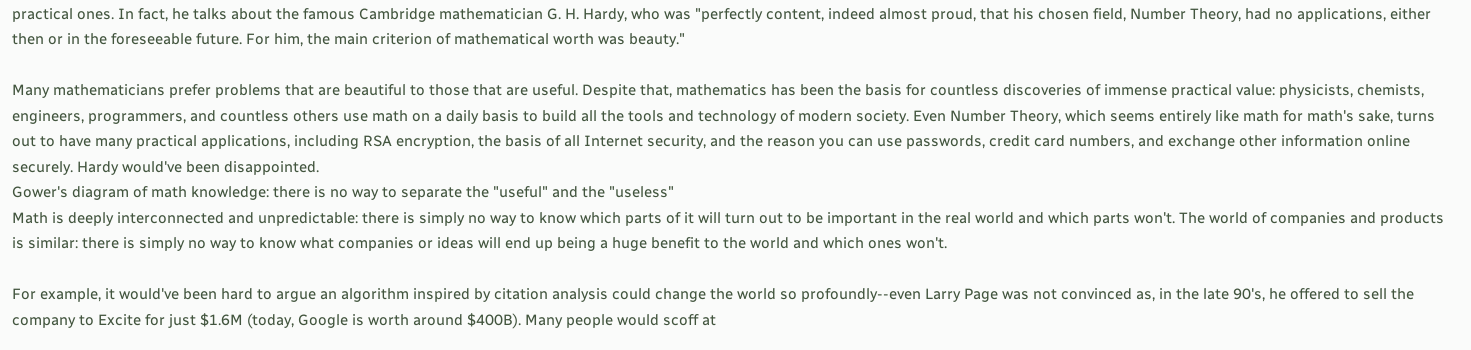practical ones. In fact, he talks about the famous Cambridge mathematician G. H. Hardy, who was "perfectly content, indeed almost proud, that his chosen field, Number Theory, had no applications, either then or in the foreseeable future. For him, the main criterion of mathematical worth was beauty."

Many mathematicians prefer problems that are beautiful to those that are useful. Despite that, mathematics has been the basis for countless discoveries of immense practical value: physicists, chemists, engineers, programmers, and countless others use math on a daily basis to build all the tools and technology of modern society. Even Number Theory, which seems entirely like math for math's sake, turns out to have many practical applications, including RSA encryption, the basis of all Internet security, and the reason you can use passwords, credit card numbers, and exchange other information online securely. Hardy would've been disappointed.
Gower's diagram of math knowledge: there is no way to separate the "useful" and the "useless"
Math is deeply interconnected and unpredictable: there is simply no way to know which parts of it will turn out to be important in the real world and which parts won't. The world of companies and products is similar: there is simply no way to know what companies or ideas will end up being a huge benefit to the world and which ones won't.

For example, it would've been hard to argue an algorithm inspired by citation analysis could change the world so profoundly--even Larry Page was not convinced as, in the late 90's, he offered to sell the company to Excite for just $1.6M (today, Google is worth around $400B). Many people would scoff at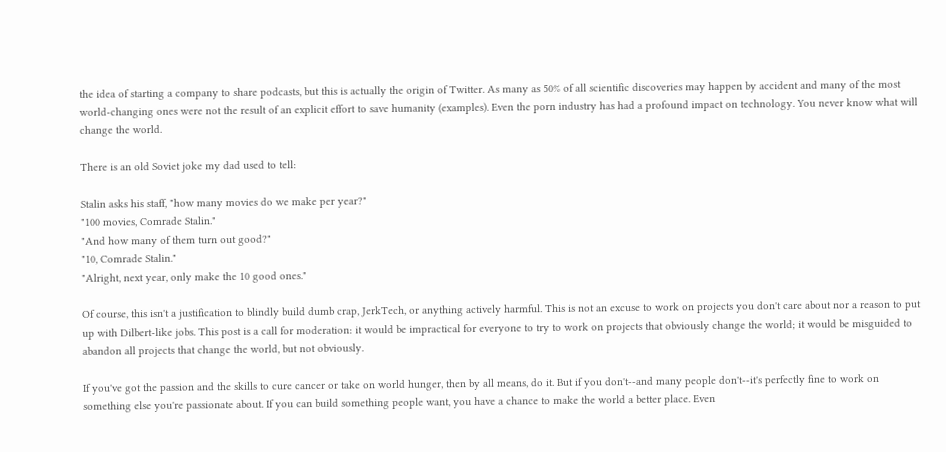the idea of starting a company to share podcasts, but this is actually the origin of Twitter. As many as 50% of all scientific discoveries may happen by accident and many of the most world-changing ones were not the result of an explicit effort to save humanity (examples). Even the porn industry has had a profound impact on technology. You never know what will change the world.

There is an old Soviet joke my dad used to tell:

Stalin asks his staff, "how many movies do we make per year?"
"100 movies, Comrade Stalin."
"And how many of them turn out good?"
"10, Comrade Stalin."
"Alright, next year, only make the 10 good ones."

Of course, this isn't a justification to blindly build dumb crap, JerkTech, or anything actively harmful. This is not an excuse to work on projects you don't care about nor a reason to put up with Dilbert-like jobs. This post is a call for moderation: it would be impractical for everyone to try to work on projects that obviously change the world; it would be misguided to abandon all projects that change the world, but not obviously.

If you've got the passion and the skills to cure cancer or take on world hunger, then by all means, do it. But if you don't--and many people don't--it's perfectly fine to work on something else you're passionate about. If you can build something people want, you have a chance to make the world a better place. Even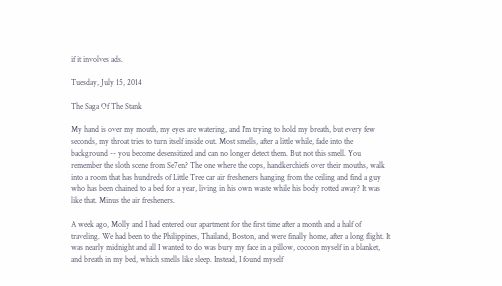if it involves ads.

Tuesday, July 15, 2014

The Saga Of The Stank

My hand is over my mouth, my eyes are watering, and I'm trying to hold my breath, but every few seconds, my throat tries to turn itself inside out. Most smells, after a little while, fade into the background -- you become desensitized and can no longer detect them. But not this smell. You remember the sloth scene from Se7en? The one where the cops, handkerchiefs over their mouths, walk into a room that has hundreds of Little Tree car air fresheners hanging from the ceiling and find a guy who has been chained to a bed for a year, living in his own waste while his body rotted away? It was like that. Minus the air fresheners.

A week ago, Molly and I had entered our apartment for the first time after a month and a half of traveling. We had been to the Philippines, Thailand, Boston, and were finally home, after a long flight. It was nearly midnight and all I wanted to do was bury my face in a pillow, cocoon myself in a blanket, and breath in my bed, which smells like sleep. Instead, I found myself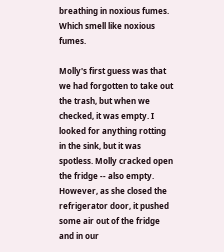breathing in noxious fumes. Which smell like noxious fumes.

Molly's first guess was that we had forgotten to take out the trash, but when we checked, it was empty. I looked for anything rotting in the sink, but it was spotless. Molly cracked open the fridge -- also empty. However, as she closed the refrigerator door, it pushed some air out of the fridge and in our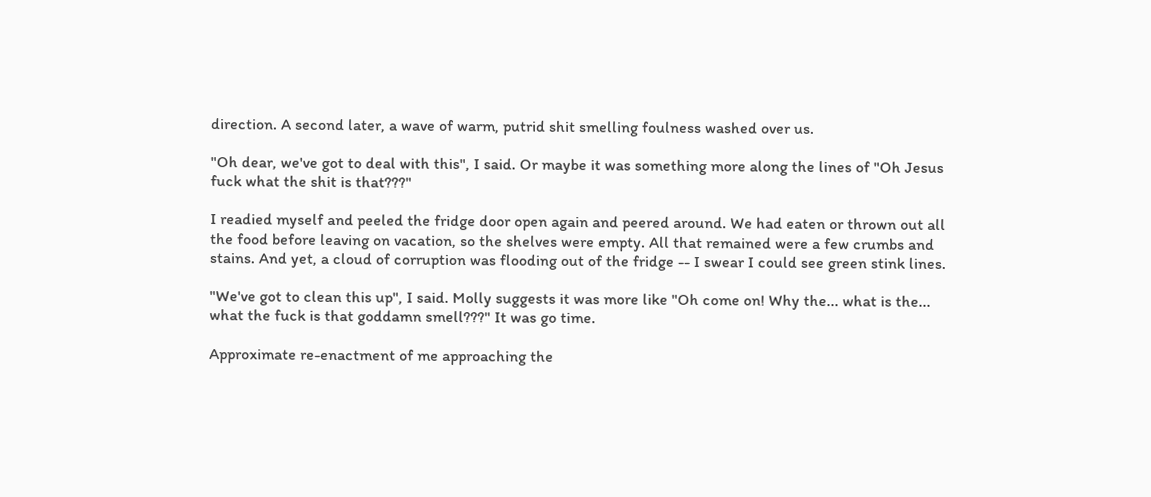direction. A second later, a wave of warm, putrid shit smelling foulness washed over us.

"Oh dear, we've got to deal with this", I said. Or maybe it was something more along the lines of "Oh Jesus fuck what the shit is that???"

I readied myself and peeled the fridge door open again and peered around. We had eaten or thrown out all the food before leaving on vacation, so the shelves were empty. All that remained were a few crumbs and stains. And yet, a cloud of corruption was flooding out of the fridge -- I swear I could see green stink lines.

"We've got to clean this up", I said. Molly suggests it was more like "Oh come on! Why the... what is the... what the fuck is that goddamn smell???" It was go time.

Approximate re-enactment of me approaching the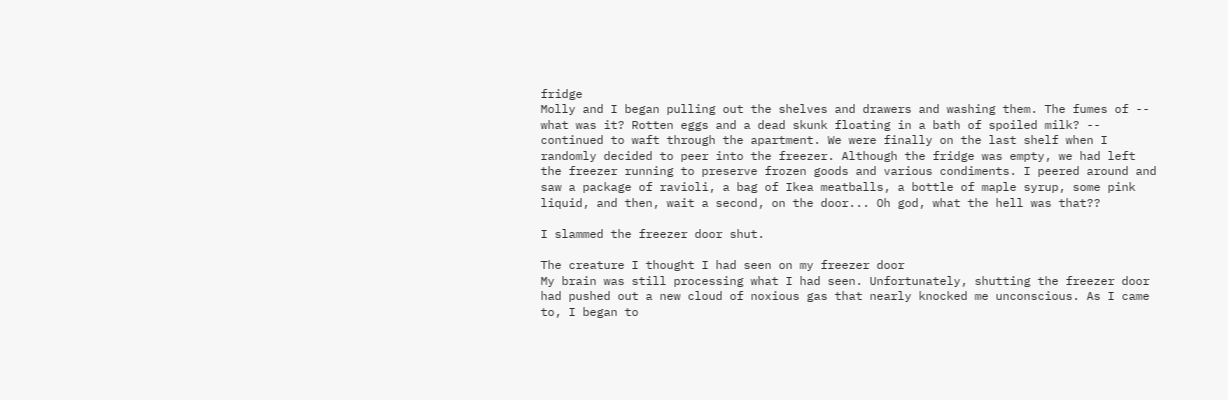fridge
Molly and I began pulling out the shelves and drawers and washing them. The fumes of -- what was it? Rotten eggs and a dead skunk floating in a bath of spoiled milk? -- continued to waft through the apartment. We were finally on the last shelf when I randomly decided to peer into the freezer. Although the fridge was empty, we had left the freezer running to preserve frozen goods and various condiments. I peered around and saw a package of ravioli, a bag of Ikea meatballs, a bottle of maple syrup, some pink liquid, and then, wait a second, on the door... Oh god, what the hell was that??

I slammed the freezer door shut.

The creature I thought I had seen on my freezer door
My brain was still processing what I had seen. Unfortunately, shutting the freezer door had pushed out a new cloud of noxious gas that nearly knocked me unconscious. As I came to, I began to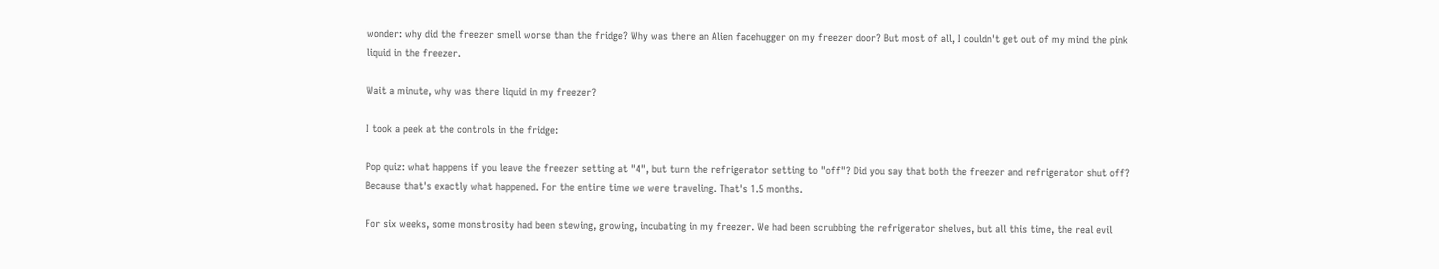wonder: why did the freezer smell worse than the fridge? Why was there an Alien facehugger on my freezer door? But most of all, I couldn't get out of my mind the pink liquid in the freezer.

Wait a minute, why was there liquid in my freezer?

I took a peek at the controls in the fridge:

Pop quiz: what happens if you leave the freezer setting at "4", but turn the refrigerator setting to "off"? Did you say that both the freezer and refrigerator shut off? Because that's exactly what happened. For the entire time we were traveling. That's 1.5 months.

For six weeks, some monstrosity had been stewing, growing, incubating in my freezer. We had been scrubbing the refrigerator shelves, but all this time, the real evil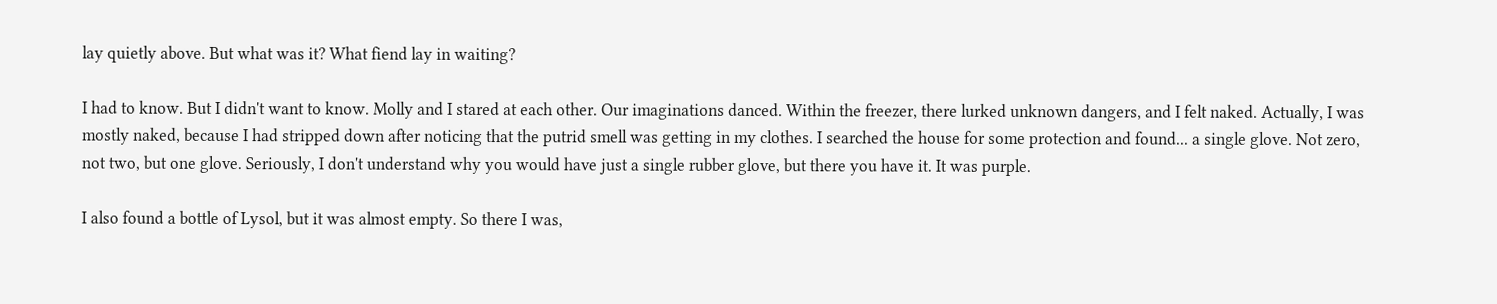lay quietly above. But what was it? What fiend lay in waiting?

I had to know. But I didn't want to know. Molly and I stared at each other. Our imaginations danced. Within the freezer, there lurked unknown dangers, and I felt naked. Actually, I was mostly naked, because I had stripped down after noticing that the putrid smell was getting in my clothes. I searched the house for some protection and found... a single glove. Not zero, not two, but one glove. Seriously, I don't understand why you would have just a single rubber glove, but there you have it. It was purple.

I also found a bottle of Lysol, but it was almost empty. So there I was,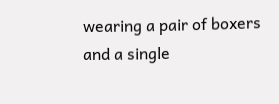wearing a pair of boxers and a single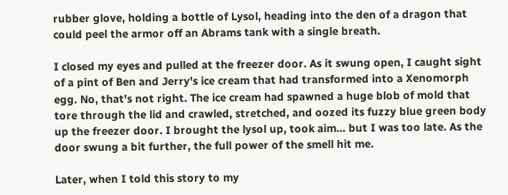rubber glove, holding a bottle of Lysol, heading into the den of a dragon that could peel the armor off an Abrams tank with a single breath.

I closed my eyes and pulled at the freezer door. As it swung open, I caught sight of a pint of Ben and Jerry's ice cream that had transformed into a Xenomorph egg. No, that's not right. The ice cream had spawned a huge blob of mold that tore through the lid and crawled, stretched, and oozed its fuzzy blue green body up the freezer door. I brought the lysol up, took aim... but I was too late. As the door swung a bit further, the full power of the smell hit me.

Later, when I told this story to my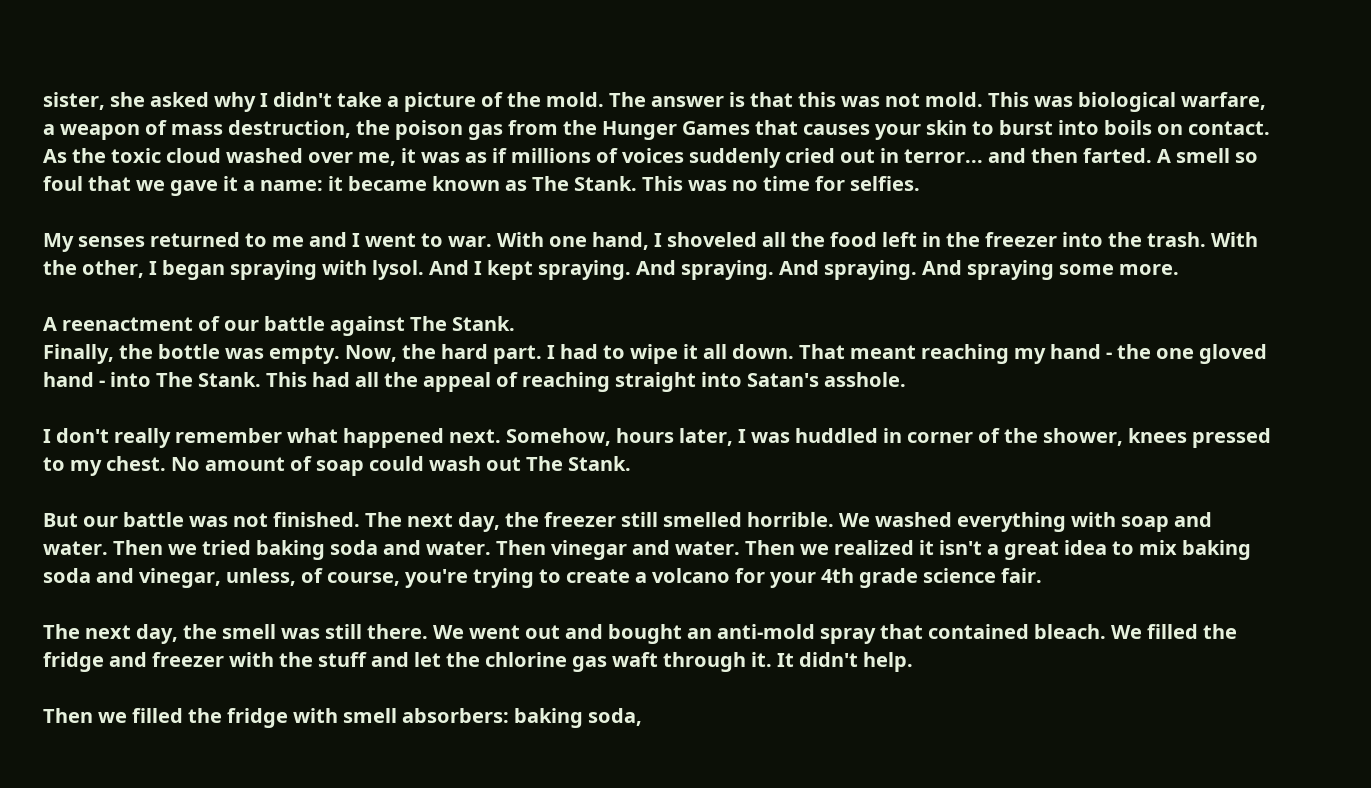sister, she asked why I didn't take a picture of the mold. The answer is that this was not mold. This was biological warfare, a weapon of mass destruction, the poison gas from the Hunger Games that causes your skin to burst into boils on contact. As the toxic cloud washed over me, it was as if millions of voices suddenly cried out in terror... and then farted. A smell so foul that we gave it a name: it became known as The Stank. This was no time for selfies.

My senses returned to me and I went to war. With one hand, I shoveled all the food left in the freezer into the trash. With the other, I began spraying with lysol. And I kept spraying. And spraying. And spraying. And spraying some more.

A reenactment of our battle against The Stank.
Finally, the bottle was empty. Now, the hard part. I had to wipe it all down. That meant reaching my hand - the one gloved hand - into The Stank. This had all the appeal of reaching straight into Satan's asshole.

I don't really remember what happened next. Somehow, hours later, I was huddled in corner of the shower, knees pressed to my chest. No amount of soap could wash out The Stank.

But our battle was not finished. The next day, the freezer still smelled horrible. We washed everything with soap and water. Then we tried baking soda and water. Then vinegar and water. Then we realized it isn't a great idea to mix baking soda and vinegar, unless, of course, you're trying to create a volcano for your 4th grade science fair.

The next day, the smell was still there. We went out and bought an anti-mold spray that contained bleach. We filled the fridge and freezer with the stuff and let the chlorine gas waft through it. It didn't help.

Then we filled the fridge with smell absorbers: baking soda,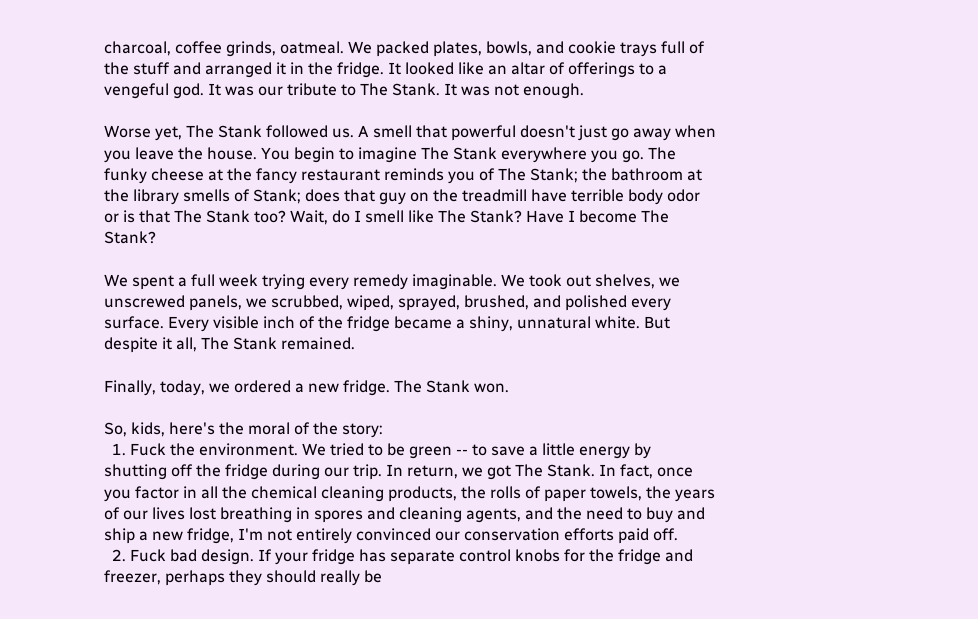charcoal, coffee grinds, oatmeal. We packed plates, bowls, and cookie trays full of the stuff and arranged it in the fridge. It looked like an altar of offerings to a vengeful god. It was our tribute to The Stank. It was not enough.

Worse yet, The Stank followed us. A smell that powerful doesn't just go away when you leave the house. You begin to imagine The Stank everywhere you go. The funky cheese at the fancy restaurant reminds you of The Stank; the bathroom at the library smells of Stank; does that guy on the treadmill have terrible body odor or is that The Stank too? Wait, do I smell like The Stank? Have I become The Stank?

We spent a full week trying every remedy imaginable. We took out shelves, we unscrewed panels, we scrubbed, wiped, sprayed, brushed, and polished every surface. Every visible inch of the fridge became a shiny, unnatural white. But despite it all, The Stank remained.

Finally, today, we ordered a new fridge. The Stank won.

So, kids, here's the moral of the story:
  1. Fuck the environment. We tried to be green -- to save a little energy by shutting off the fridge during our trip. In return, we got The Stank. In fact, once you factor in all the chemical cleaning products, the rolls of paper towels, the years of our lives lost breathing in spores and cleaning agents, and the need to buy and ship a new fridge, I'm not entirely convinced our conservation efforts paid off.
  2. Fuck bad design. If your fridge has separate control knobs for the fridge and freezer, perhaps they should really be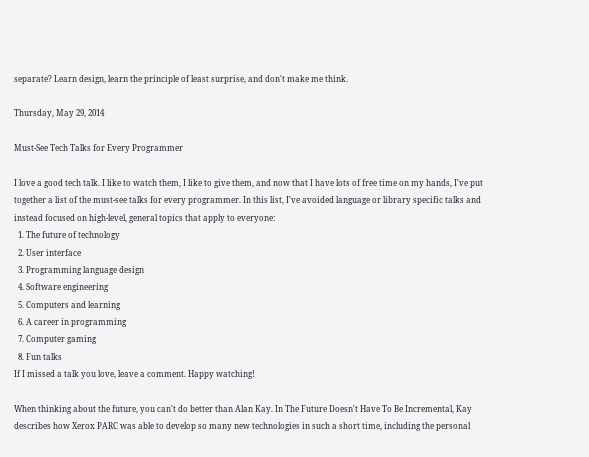separate? Learn design, learn the principle of least surprise, and don't make me think.

Thursday, May 29, 2014

Must-See Tech Talks for Every Programmer

I love a good tech talk. I like to watch them, I like to give them, and now that I have lots of free time on my hands, I've put together a list of the must-see talks for every programmer. In this list, I've avoided language or library specific talks and instead focused on high-level, general topics that apply to everyone:
  1. The future of technology
  2. User interface
  3. Programming language design
  4. Software engineering
  5. Computers and learning
  6. A career in programming
  7. Computer gaming
  8. Fun talks
If I missed a talk you love, leave a comment. Happy watching!

When thinking about the future, you can't do better than Alan Kay. In The Future Doesn't Have To Be Incremental, Kay describes how Xerox PARC was able to develop so many new technologies in such a short time, including the personal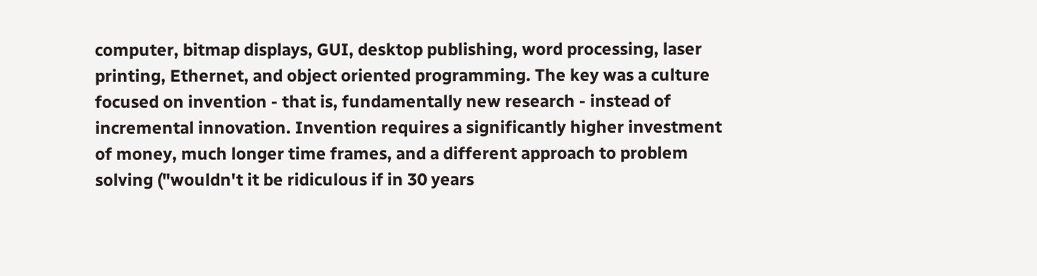computer, bitmap displays, GUI, desktop publishing, word processing, laser printing, Ethernet, and object oriented programming. The key was a culture focused on invention - that is, fundamentally new research - instead of incremental innovation. Invention requires a significantly higher investment of money, much longer time frames, and a different approach to problem solving ("wouldn't it be ridiculous if in 30 years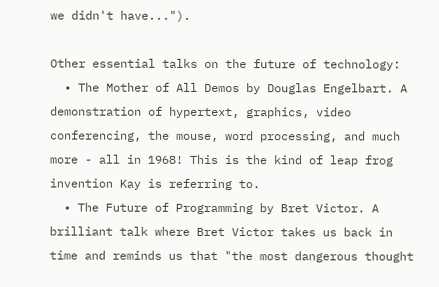we didn't have...").

Other essential talks on the future of technology:
  • The Mother of All Demos by Douglas Engelbart. A demonstration of hypertext, graphics, video conferencing, the mouse, word processing, and much more - all in 1968! This is the kind of leap frog invention Kay is referring to.
  • The Future of Programming by Bret Victor. A brilliant talk where Bret Victor takes us back in time and reminds us that "the most dangerous thought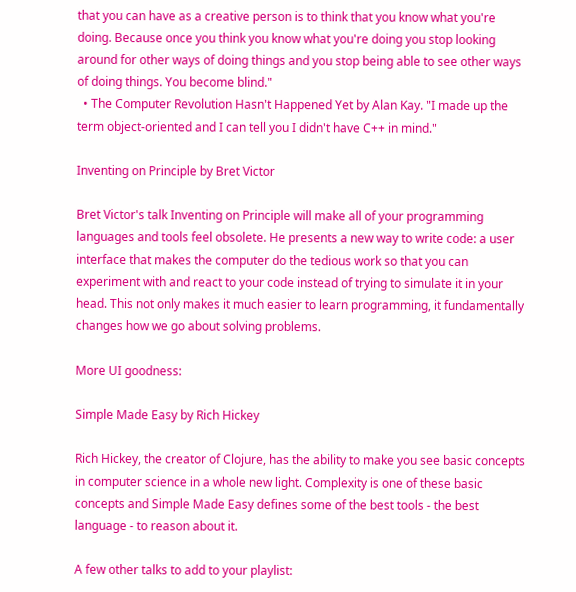that you can have as a creative person is to think that you know what you're doing. Because once you think you know what you're doing you stop looking around for other ways of doing things and you stop being able to see other ways of doing things. You become blind."
  • The Computer Revolution Hasn't Happened Yet by Alan Kay. "I made up the term object-oriented and I can tell you I didn't have C++ in mind."

Inventing on Principle by Bret Victor

Bret Victor's talk Inventing on Principle will make all of your programming languages and tools feel obsolete. He presents a new way to write code: a user interface that makes the computer do the tedious work so that you can experiment with and react to your code instead of trying to simulate it in your head. This not only makes it much easier to learn programming, it fundamentally changes how we go about solving problems.

More UI goodness:

Simple Made Easy by Rich Hickey

Rich Hickey, the creator of Clojure, has the ability to make you see basic concepts in computer science in a whole new light. Complexity is one of these basic concepts and Simple Made Easy defines some of the best tools - the best language - to reason about it.

A few other talks to add to your playlist: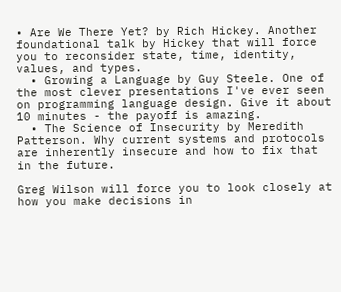• Are We There Yet? by Rich Hickey. Another foundational talk by Hickey that will force you to reconsider state, time, identity, values, and types.
  • Growing a Language by Guy Steele. One of the most clever presentations I've ever seen on programming language design. Give it about 10 minutes - the payoff is amazing.
  • The Science of Insecurity by Meredith Patterson. Why current systems and protocols are inherently insecure and how to fix that in the future.

Greg Wilson will force you to look closely at how you make decisions in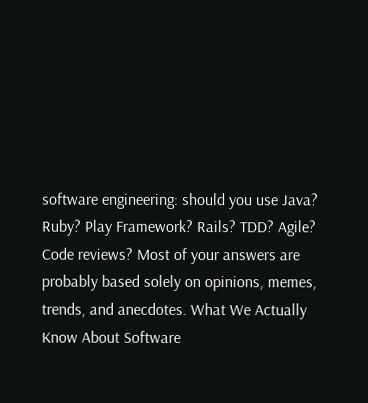software engineering: should you use Java? Ruby? Play Framework? Rails? TDD? Agile? Code reviews? Most of your answers are probably based solely on opinions, memes, trends, and anecdotes. What We Actually Know About Software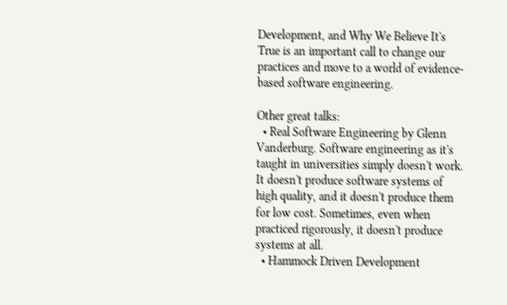Development, and Why We Believe It's True is an important call to change our practices and move to a world of evidence-based software engineering.

Other great talks:
  • Real Software Engineering by Glenn Vanderburg. Software engineering as it's taught in universities simply doesn't work. It doesn't produce software systems of high quality, and it doesn't produce them for low cost. Sometimes, even when practiced rigorously, it doesn't produce systems at all.
  • Hammock Driven Development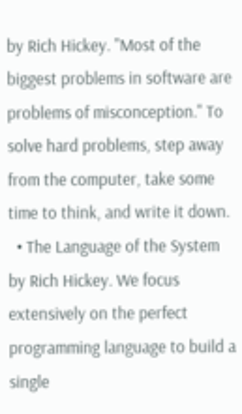by Rich Hickey. "Most of the biggest problems in software are problems of misconception." To solve hard problems, step away from the computer, take some time to think, and write it down.
  • The Language of the System by Rich Hickey. We focus extensively on the perfect programming language to build a single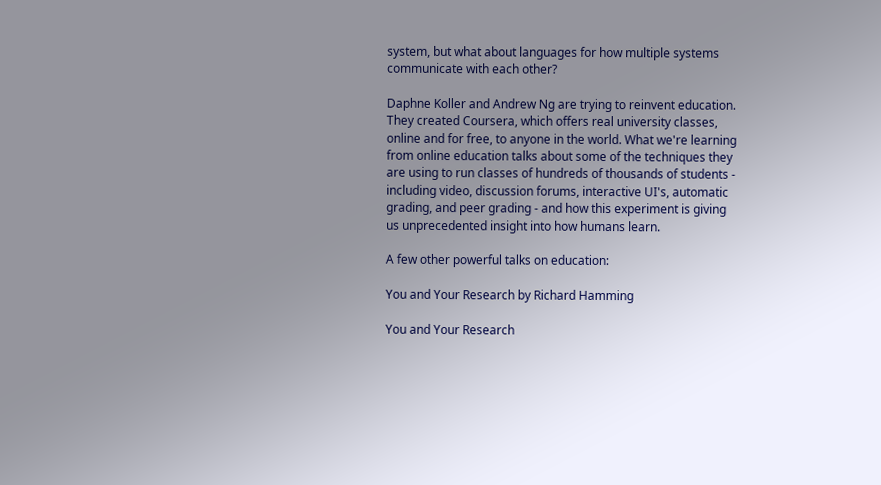system, but what about languages for how multiple systems communicate with each other?

Daphne Koller and Andrew Ng are trying to reinvent education. They created Coursera, which offers real university classes, online and for free, to anyone in the world. What we're learning from online education talks about some of the techniques they are using to run classes of hundreds of thousands of students - including video, discussion forums, interactive UI's, automatic grading, and peer grading - and how this experiment is giving us unprecedented insight into how humans learn.

A few other powerful talks on education:

You and Your Research by Richard Hamming

You and Your Research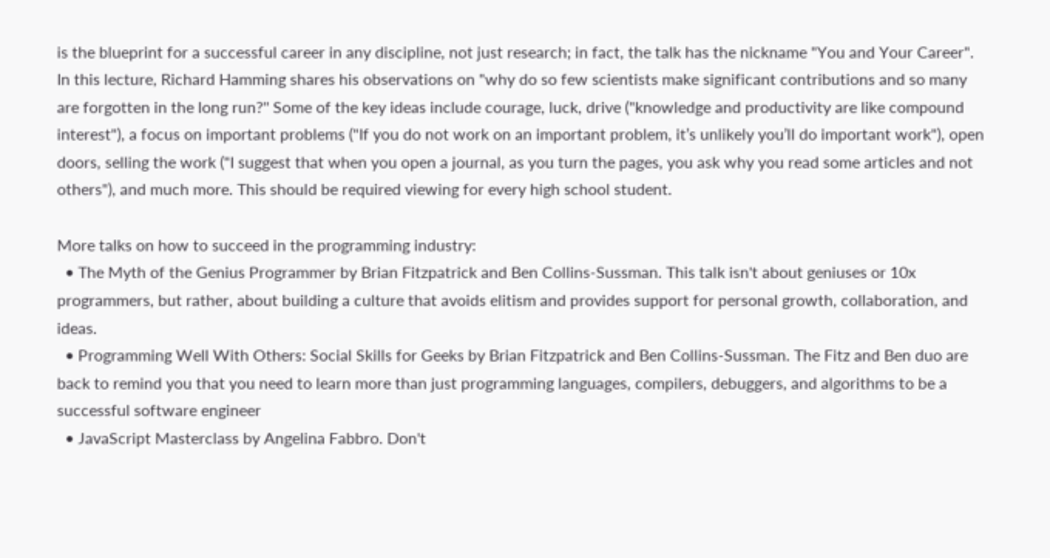is the blueprint for a successful career in any discipline, not just research; in fact, the talk has the nickname "You and Your Career". In this lecture, Richard Hamming shares his observations on "why do so few scientists make significant contributions and so many are forgotten in the long run?'' Some of the key ideas include courage, luck, drive ("knowledge and productivity are like compound interest"), a focus on important problems ("If you do not work on an important problem, it’s unlikely you’ll do important work"), open doors, selling the work ("I suggest that when you open a journal, as you turn the pages, you ask why you read some articles and not others"), and much more. This should be required viewing for every high school student.

More talks on how to succeed in the programming industry:
  • The Myth of the Genius Programmer by Brian Fitzpatrick and Ben Collins-Sussman. This talk isn't about geniuses or 10x programmers, but rather, about building a culture that avoids elitism and provides support for personal growth, collaboration, and ideas.
  • Programming Well With Others: Social Skills for Geeks by Brian Fitzpatrick and Ben Collins-Sussman. The Fitz and Ben duo are back to remind you that you need to learn more than just programming languages, compilers, debuggers, and algorithms to be a successful software engineer
  • JavaScript Masterclass by Angelina Fabbro. Don't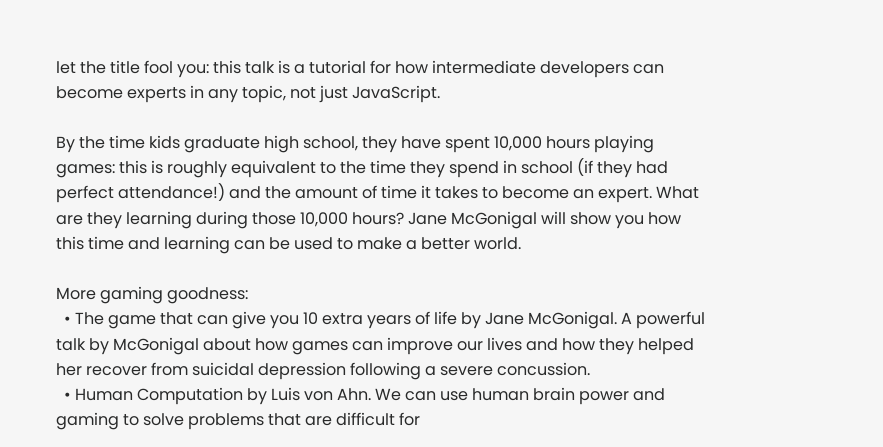let the title fool you: this talk is a tutorial for how intermediate developers can become experts in any topic, not just JavaScript.

By the time kids graduate high school, they have spent 10,000 hours playing games: this is roughly equivalent to the time they spend in school (if they had perfect attendance!) and the amount of time it takes to become an expert. What are they learning during those 10,000 hours? Jane McGonigal will show you how this time and learning can be used to make a better world.

More gaming goodness:
  • The game that can give you 10 extra years of life by Jane McGonigal. A powerful talk by McGonigal about how games can improve our lives and how they helped her recover from suicidal depression following a severe concussion.
  • Human Computation by Luis von Ahn. We can use human brain power and gaming to solve problems that are difficult for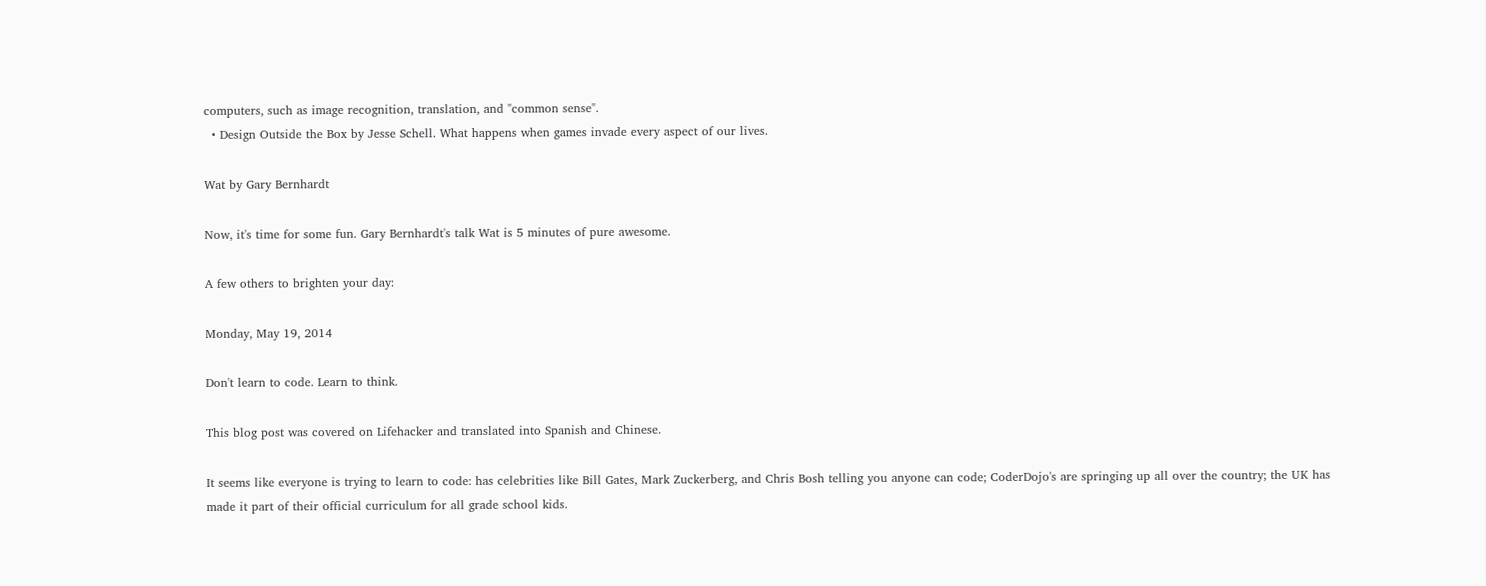computers, such as image recognition, translation, and "common sense".
  • Design Outside the Box by Jesse Schell. What happens when games invade every aspect of our lives.

Wat by Gary Bernhardt

Now, it's time for some fun. Gary Bernhardt's talk Wat is 5 minutes of pure awesome.

A few others to brighten your day:

Monday, May 19, 2014

Don't learn to code. Learn to think.

This blog post was covered on Lifehacker and translated into Spanish and Chinese.

It seems like everyone is trying to learn to code: has celebrities like Bill Gates, Mark Zuckerberg, and Chris Bosh telling you anyone can code; CoderDojo's are springing up all over the country; the UK has made it part of their official curriculum for all grade school kids.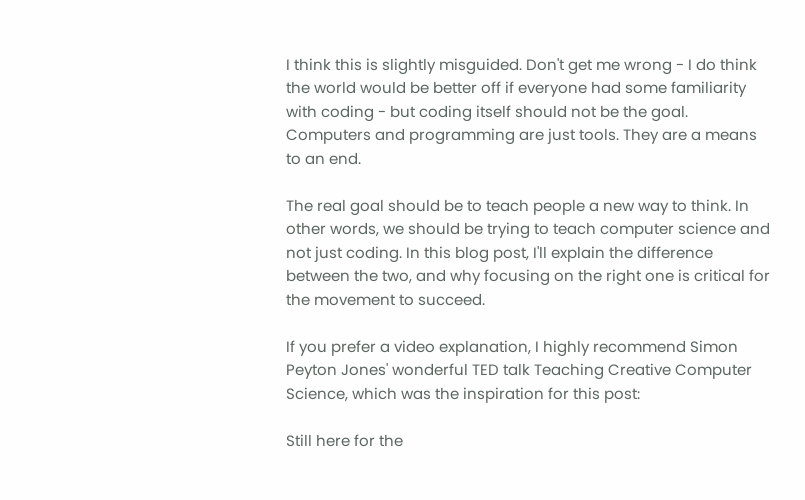I think this is slightly misguided. Don't get me wrong - I do think the world would be better off if everyone had some familiarity with coding - but coding itself should not be the goal. Computers and programming are just tools. They are a means to an end.

The real goal should be to teach people a new way to think. In other words, we should be trying to teach computer science and not just coding. In this blog post, I'll explain the difference between the two, and why focusing on the right one is critical for the movement to succeed.

If you prefer a video explanation, I highly recommend Simon Peyton Jones' wonderful TED talk Teaching Creative Computer Science, which was the inspiration for this post:

Still here for the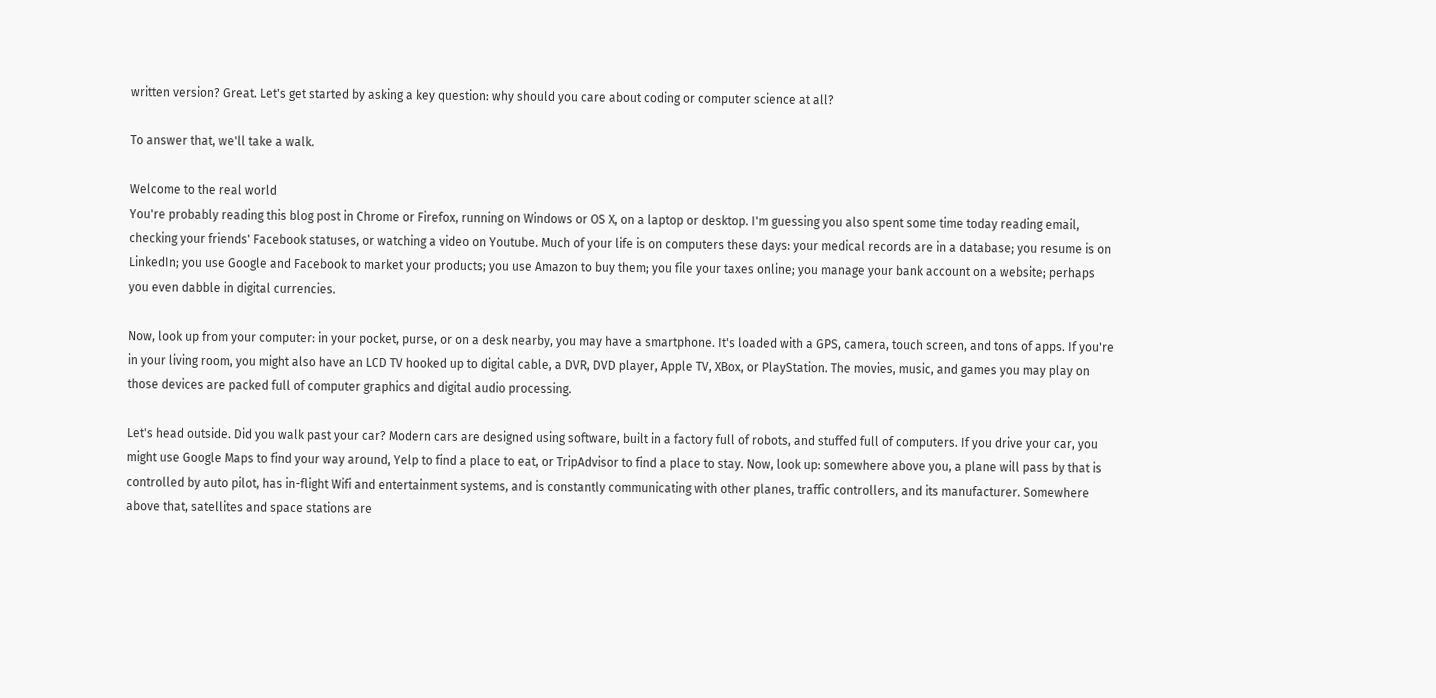written version? Great. Let's get started by asking a key question: why should you care about coding or computer science at all?

To answer that, we'll take a walk.

Welcome to the real world
You're probably reading this blog post in Chrome or Firefox, running on Windows or OS X, on a laptop or desktop. I'm guessing you also spent some time today reading email, checking your friends' Facebook statuses, or watching a video on Youtube. Much of your life is on computers these days: your medical records are in a database; you resume is on LinkedIn; you use Google and Facebook to market your products; you use Amazon to buy them; you file your taxes online; you manage your bank account on a website; perhaps you even dabble in digital currencies.

Now, look up from your computer: in your pocket, purse, or on a desk nearby, you may have a smartphone. It's loaded with a GPS, camera, touch screen, and tons of apps. If you're in your living room, you might also have an LCD TV hooked up to digital cable, a DVR, DVD player, Apple TV, XBox, or PlayStation. The movies, music, and games you may play on those devices are packed full of computer graphics and digital audio processing.

Let's head outside. Did you walk past your car? Modern cars are designed using software, built in a factory full of robots, and stuffed full of computers. If you drive your car, you might use Google Maps to find your way around, Yelp to find a place to eat, or TripAdvisor to find a place to stay. Now, look up: somewhere above you, a plane will pass by that is controlled by auto pilot, has in-flight Wifi and entertainment systems, and is constantly communicating with other planes, traffic controllers, and its manufacturer. Somewhere above that, satellites and space stations are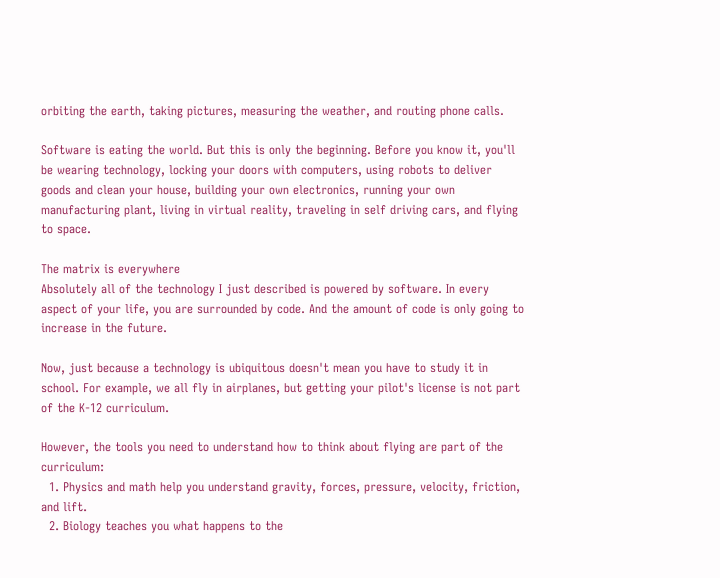orbiting the earth, taking pictures, measuring the weather, and routing phone calls.

Software is eating the world. But this is only the beginning. Before you know it, you'll be wearing technology, locking your doors with computers, using robots to deliver goods and clean your house, building your own electronics, running your own manufacturing plant, living in virtual reality, traveling in self driving cars, and flying to space.

The matrix is everywhere
Absolutely all of the technology I just described is powered by software. In every aspect of your life, you are surrounded by code. And the amount of code is only going to increase in the future.

Now, just because a technology is ubiquitous doesn't mean you have to study it in school. For example, we all fly in airplanes, but getting your pilot's license is not part of the K-12 curriculum.

However, the tools you need to understand how to think about flying are part of the curriculum:
  1. Physics and math help you understand gravity, forces, pressure, velocity, friction, and lift.
  2. Biology teaches you what happens to the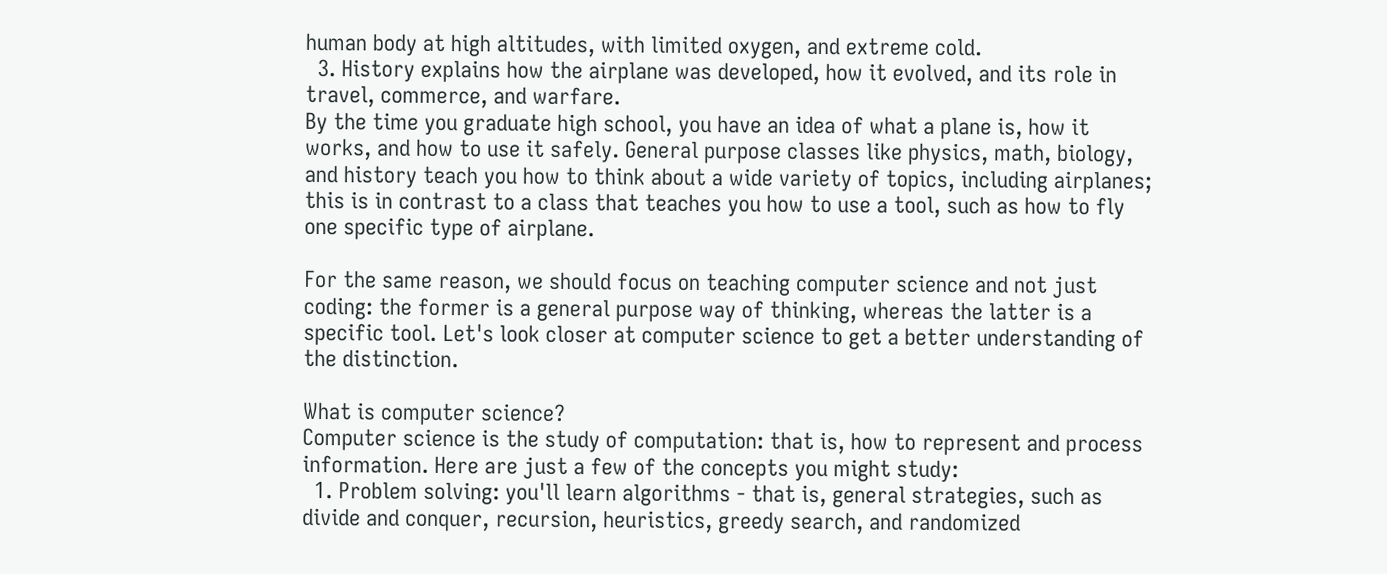human body at high altitudes, with limited oxygen, and extreme cold.
  3. History explains how the airplane was developed, how it evolved, and its role in travel, commerce, and warfare.
By the time you graduate high school, you have an idea of what a plane is, how it works, and how to use it safely. General purpose classes like physics, math, biology, and history teach you how to think about a wide variety of topics, including airplanes; this is in contrast to a class that teaches you how to use a tool, such as how to fly one specific type of airplane.

For the same reason, we should focus on teaching computer science and not just coding: the former is a general purpose way of thinking, whereas the latter is a specific tool. Let's look closer at computer science to get a better understanding of the distinction.

What is computer science?
Computer science is the study of computation: that is, how to represent and process information. Here are just a few of the concepts you might study:
  1. Problem solving: you'll learn algorithms - that is, general strategies, such as divide and conquer, recursion, heuristics, greedy search, and randomized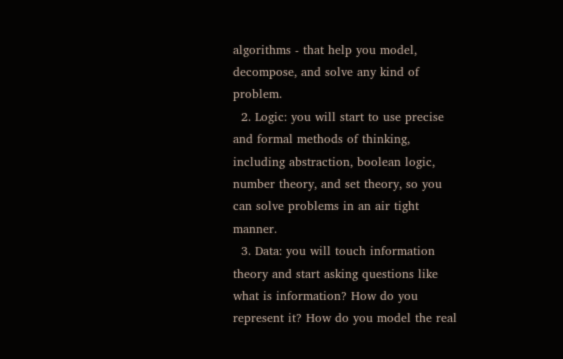algorithms - that help you model, decompose, and solve any kind of problem.
  2. Logic: you will start to use precise and formal methods of thinking, including abstraction, boolean logic, number theory, and set theory, so you can solve problems in an air tight manner.
  3. Data: you will touch information theory and start asking questions like what is information? How do you represent it? How do you model the real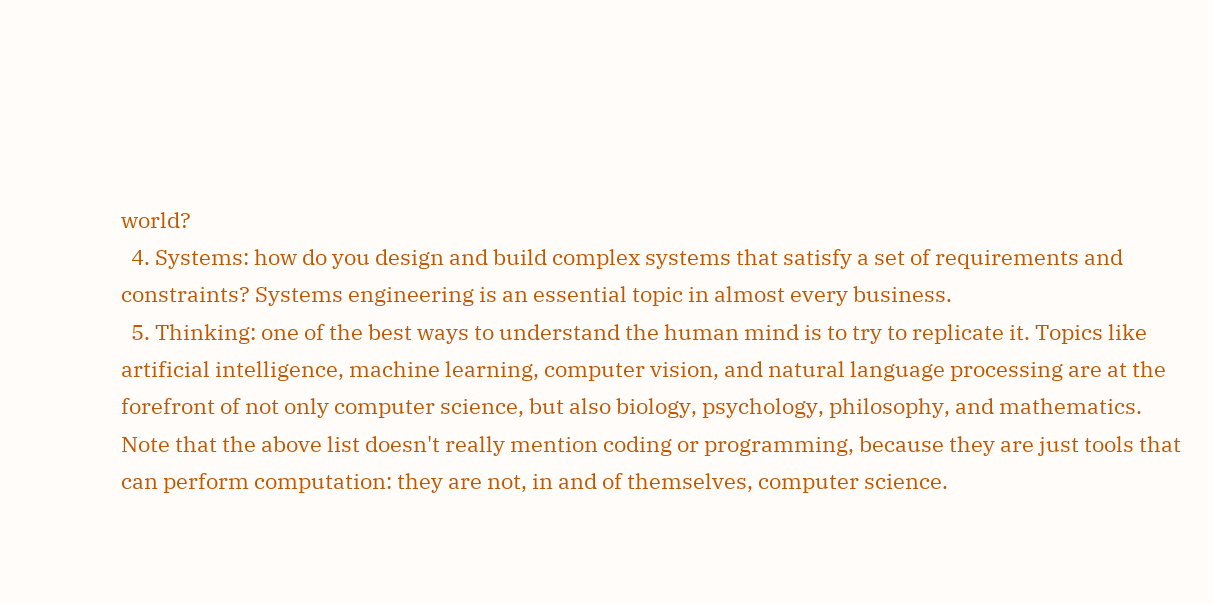world?
  4. Systems: how do you design and build complex systems that satisfy a set of requirements and constraints? Systems engineering is an essential topic in almost every business.
  5. Thinking: one of the best ways to understand the human mind is to try to replicate it. Topics like artificial intelligence, machine learning, computer vision, and natural language processing are at the forefront of not only computer science, but also biology, psychology, philosophy, and mathematics.
Note that the above list doesn't really mention coding or programming, because they are just tools that can perform computation: they are not, in and of themselves, computer science.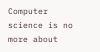Computer science is no more about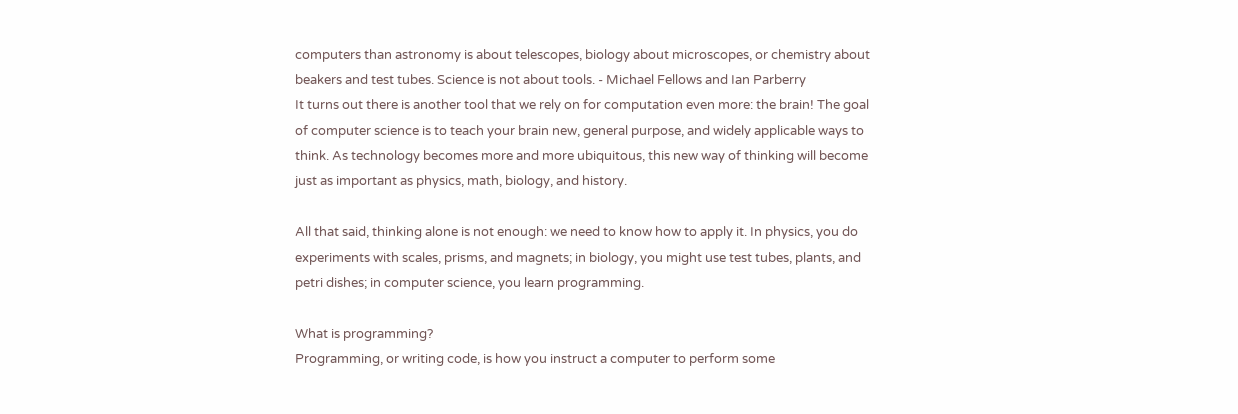computers than astronomy is about telescopes, biology about microscopes, or chemistry about beakers and test tubes. Science is not about tools. - Michael Fellows and Ian Parberry
It turns out there is another tool that we rely on for computation even more: the brain! The goal of computer science is to teach your brain new, general purpose, and widely applicable ways to think. As technology becomes more and more ubiquitous, this new way of thinking will become just as important as physics, math, biology, and history.

All that said, thinking alone is not enough: we need to know how to apply it. In physics, you do experiments with scales, prisms, and magnets; in biology, you might use test tubes, plants, and petri dishes; in computer science, you learn programming.

What is programming?
Programming, or writing code, is how you instruct a computer to perform some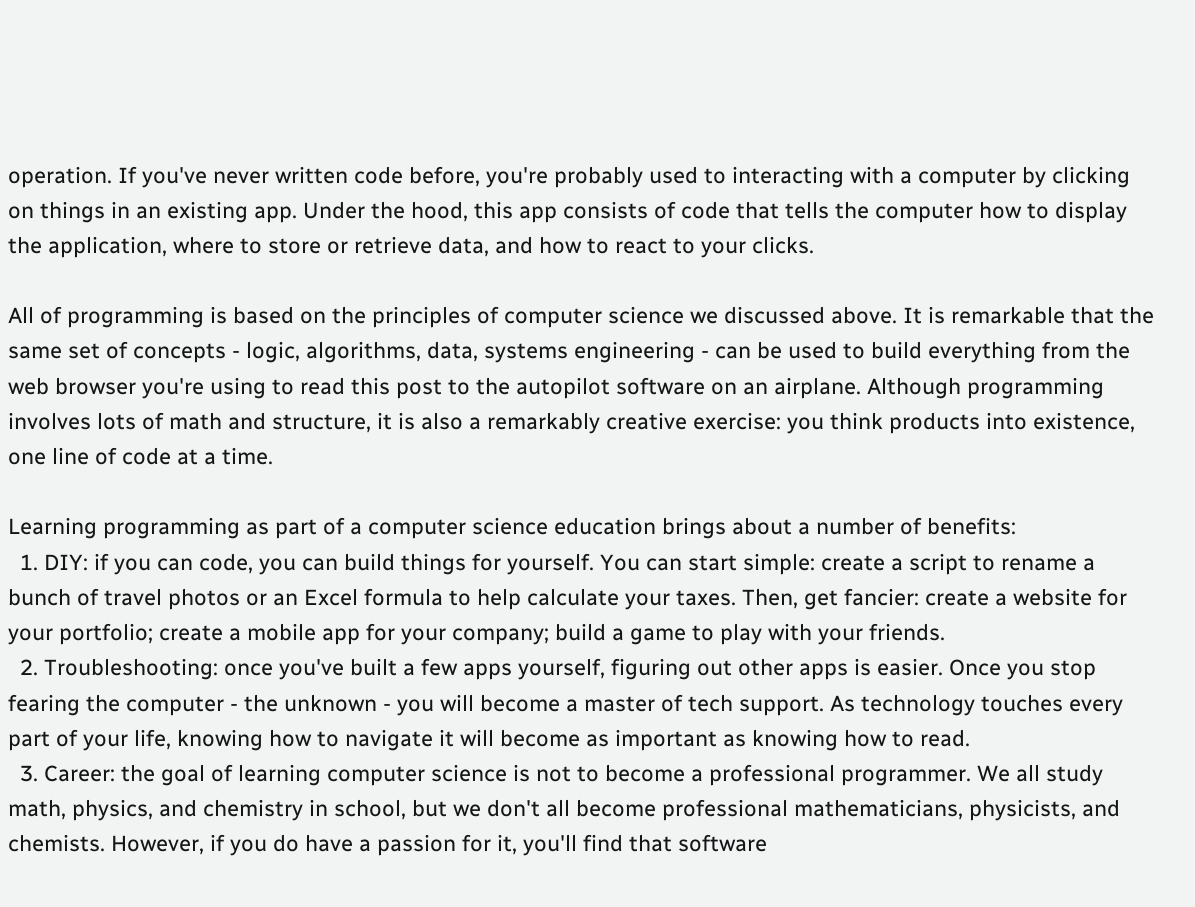operation. If you've never written code before, you're probably used to interacting with a computer by clicking on things in an existing app. Under the hood, this app consists of code that tells the computer how to display the application, where to store or retrieve data, and how to react to your clicks.

All of programming is based on the principles of computer science we discussed above. It is remarkable that the same set of concepts - logic, algorithms, data, systems engineering - can be used to build everything from the web browser you're using to read this post to the autopilot software on an airplane. Although programming involves lots of math and structure, it is also a remarkably creative exercise: you think products into existence, one line of code at a time.

Learning programming as part of a computer science education brings about a number of benefits:
  1. DIY: if you can code, you can build things for yourself. You can start simple: create a script to rename a bunch of travel photos or an Excel formula to help calculate your taxes. Then, get fancier: create a website for your portfolio; create a mobile app for your company; build a game to play with your friends.
  2. Troubleshooting: once you've built a few apps yourself, figuring out other apps is easier. Once you stop fearing the computer - the unknown - you will become a master of tech support. As technology touches every part of your life, knowing how to navigate it will become as important as knowing how to read.
  3. Career: the goal of learning computer science is not to become a professional programmer. We all study math, physics, and chemistry in school, but we don't all become professional mathematicians, physicists, and chemists. However, if you do have a passion for it, you'll find that software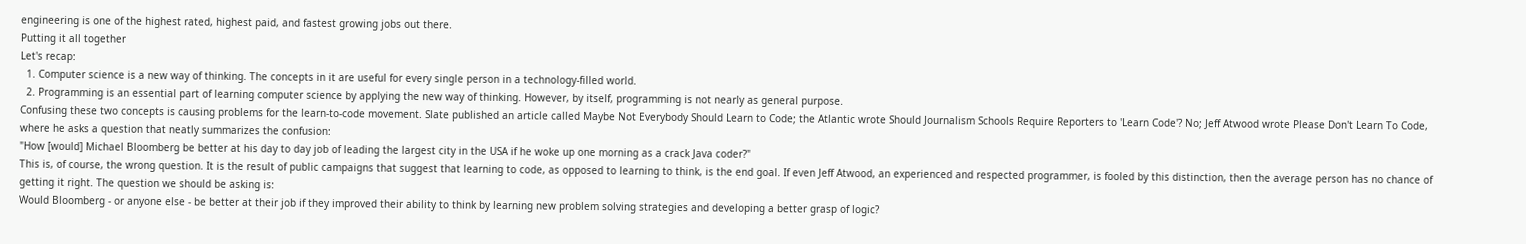engineering is one of the highest rated, highest paid, and fastest growing jobs out there.
Putting it all together
Let's recap:
  1. Computer science is a new way of thinking. The concepts in it are useful for every single person in a technology-filled world.
  2. Programming is an essential part of learning computer science by applying the new way of thinking. However, by itself, programming is not nearly as general purpose.
Confusing these two concepts is causing problems for the learn-to-code movement. Slate published an article called Maybe Not Everybody Should Learn to Code; the Atlantic wrote Should Journalism Schools Require Reporters to 'Learn Code'? No; Jeff Atwood wrote Please Don't Learn To Code, where he asks a question that neatly summarizes the confusion:
"How [would] Michael Bloomberg be better at his day to day job of leading the largest city in the USA if he woke up one morning as a crack Java coder?"
This is, of course, the wrong question. It is the result of public campaigns that suggest that learning to code, as opposed to learning to think, is the end goal. If even Jeff Atwood, an experienced and respected programmer, is fooled by this distinction, then the average person has no chance of getting it right. The question we should be asking is:
Would Bloomberg - or anyone else - be better at their job if they improved their ability to think by learning new problem solving strategies and developing a better grasp of logic?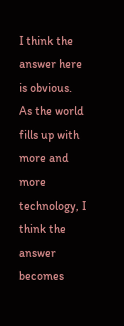I think the answer here is obvious. As the world fills up with more and more technology, I think the answer becomes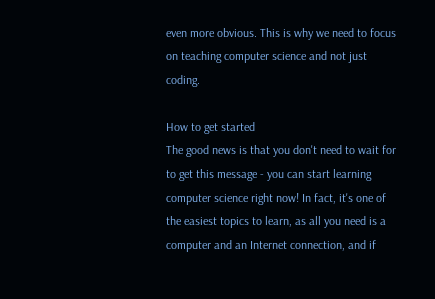even more obvious. This is why we need to focus on teaching computer science and not just coding.

How to get started
The good news is that you don't need to wait for to get this message - you can start learning computer science right now! In fact, it's one of the easiest topics to learn, as all you need is a computer and an Internet connection, and if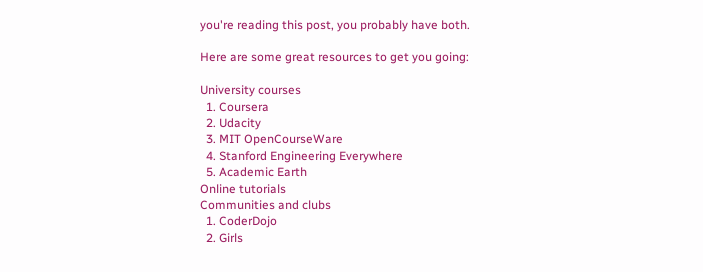you're reading this post, you probably have both.

Here are some great resources to get you going:

University courses
  1. Coursera
  2. Udacity
  3. MIT OpenCourseWare
  4. Stanford Engineering Everywhere
  5. Academic Earth
Online tutorials
Communities and clubs
  1. CoderDojo
  2. Girls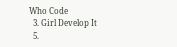Who Code
  3. Girl Develop It
  5.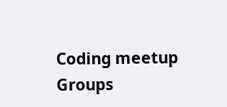Coding meetup Groups